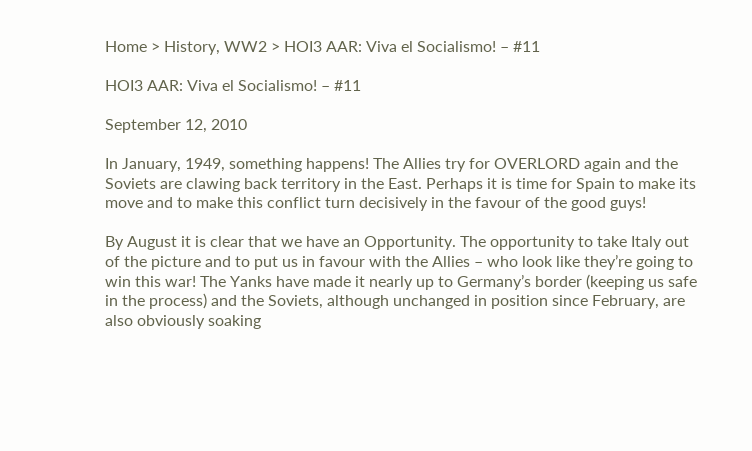Home > History, WW2 > HOI3 AAR: Viva el Socialismo! – #11

HOI3 AAR: Viva el Socialismo! – #11

September 12, 2010

In January, 1949, something happens! The Allies try for OVERLORD again and the Soviets are clawing back territory in the East. Perhaps it is time for Spain to make its move and to make this conflict turn decisively in the favour of the good guys!

By August it is clear that we have an Opportunity. The opportunity to take Italy out of the picture and to put us in favour with the Allies – who look like they’re going to win this war! The Yanks have made it nearly up to Germany’s border (keeping us safe in the process) and the Soviets, although unchanged in position since February, are also obviously soaking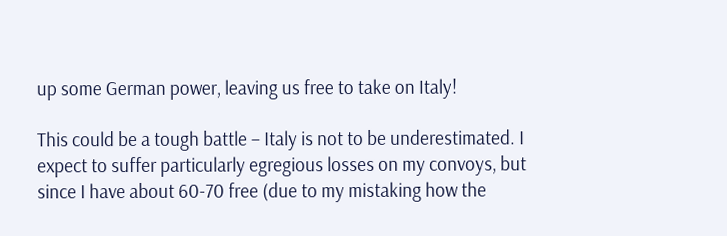up some German power, leaving us free to take on Italy!

This could be a tough battle – Italy is not to be underestimated. I expect to suffer particularly egregious losses on my convoys, but since I have about 60-70 free (due to my mistaking how the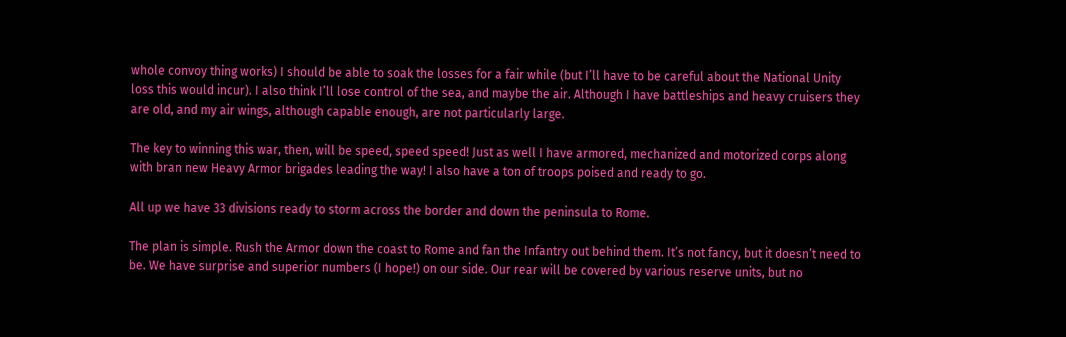whole convoy thing works) I should be able to soak the losses for a fair while (but I’ll have to be careful about the National Unity loss this would incur). I also think I’ll lose control of the sea, and maybe the air. Although I have battleships and heavy cruisers they are old, and my air wings, although capable enough, are not particularly large.

The key to winning this war, then, will be speed, speed speed! Just as well I have armored, mechanized and motorized corps along with bran new Heavy Armor brigades leading the way! I also have a ton of troops poised and ready to go.

All up we have 33 divisions ready to storm across the border and down the peninsula to Rome.

The plan is simple. Rush the Armor down the coast to Rome and fan the Infantry out behind them. It’s not fancy, but it doesn’t need to be. We have surprise and superior numbers (I hope!) on our side. Our rear will be covered by various reserve units, but no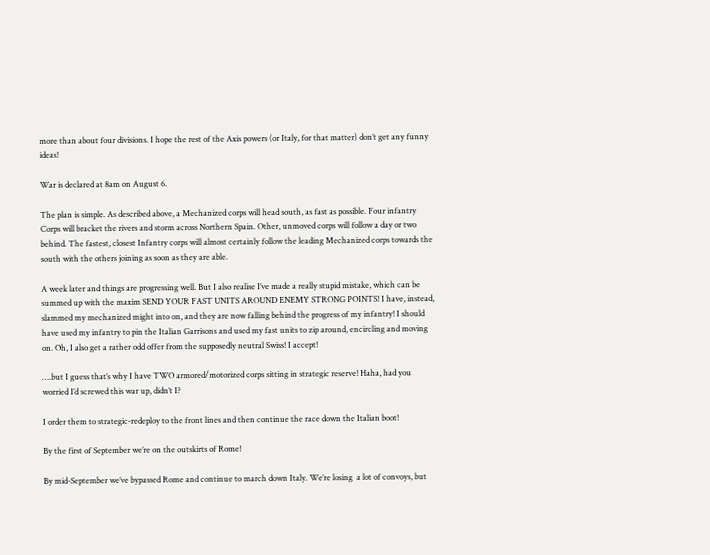more than about four divisions. I hope the rest of the Axis powers (or Italy, for that matter) don’t get any funny ideas!

War is declared at 8am on August 6.

The plan is simple. As described above, a Mechanized corps will head south, as fast as possible. Four infantry Corps will bracket the rivers and storm across Northern Spain. Other, unmoved corps will follow a day or two behind. The fastest, closest Infantry corps will almost certainly follow the leading Mechanized corps towards the south with the others joining as soon as they are able.

A week later and things are progressing well. But I also realise I’ve made a really stupid mistake, which can be summed up with the maxim SEND YOUR FAST UNITS AROUND ENEMY STRONG POINTS! I have, instead, slammed my mechanized might into on, and they are now falling behind the progress of my infantry! I should have used my infantry to pin the Italian Garrisons and used my fast units to zip around, encircling and moving on. Oh, I also get a rather odd offer from the supposedly neutral Swiss! I accept!

….but I guess that’s why I have TWO armored/motorized corps sitting in strategic reserve! Haha, had you worried I’d screwed this war up, didn’t I?

I order them to strategic-redeploy to the front lines and then continue the race down the Italian boot!

By the first of September we’re on the outskirts of Rome!

By mid-September we’ve bypassed Rome and continue to march down Italy. We’re losing  a lot of convoys, but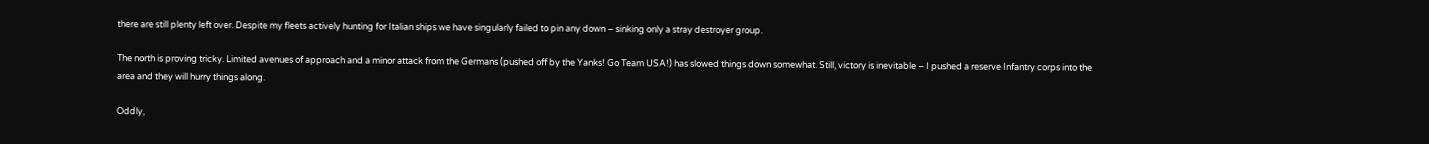there are still plenty left over. Despite my fleets actively hunting for Italian ships we have singularly failed to pin any down – sinking only a stray destroyer group.

The north is proving tricky. Limited avenues of approach and a minor attack from the Germans (pushed off by the Yanks! Go Team USA!) has slowed things down somewhat. Still, victory is inevitable – I pushed a reserve Infantry corps into the area and they will hurry things along.

Oddly,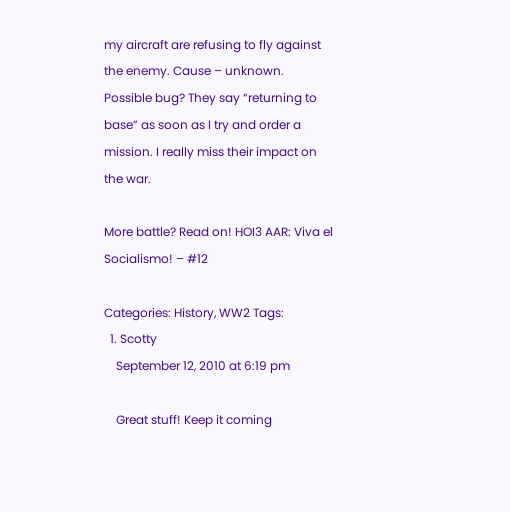my aircraft are refusing to fly against the enemy. Cause – unknown. Possible bug? They say “returning to base” as soon as I try and order a mission. I really miss their impact on the war.

More battle? Read on! HOI3 AAR: Viva el Socialismo! – #12

Categories: History, WW2 Tags:
  1. Scotty
    September 12, 2010 at 6:19 pm

    Great stuff! Keep it coming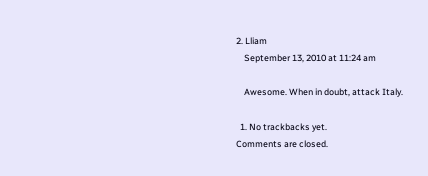2. Lliam
    September 13, 2010 at 11:24 am

    Awesome. When in doubt, attack Italy.

  1. No trackbacks yet.
Comments are closed.